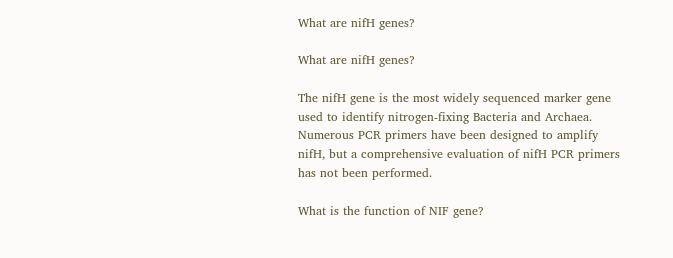What are nifH genes?

What are nifH genes?

The nifH gene is the most widely sequenced marker gene used to identify nitrogen-fixing Bacteria and Archaea. Numerous PCR primers have been designed to amplify nifH, but a comprehensive evaluation of nifH PCR primers has not been performed.

What is the function of NIF gene?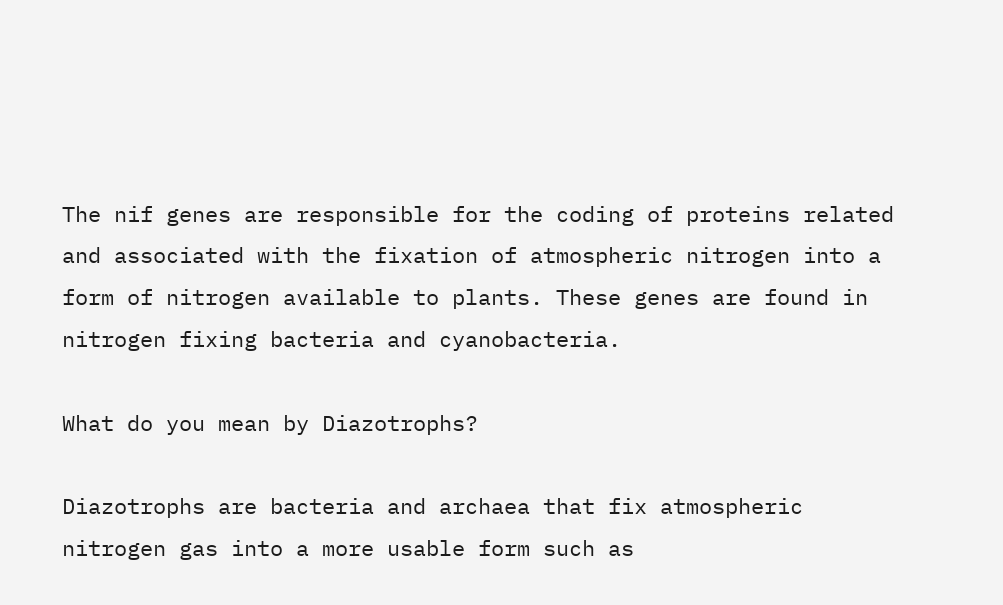The nif genes are responsible for the coding of proteins related and associated with the fixation of atmospheric nitrogen into a form of nitrogen available to plants. These genes are found in nitrogen fixing bacteria and cyanobacteria.

What do you mean by Diazotrophs?

Diazotrophs are bacteria and archaea that fix atmospheric nitrogen gas into a more usable form such as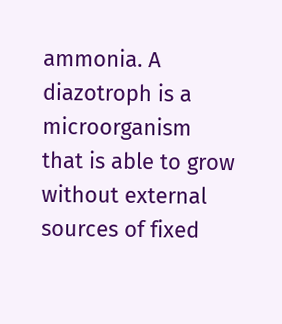ammonia. A diazotroph is a microorganism that is able to grow without external sources of fixed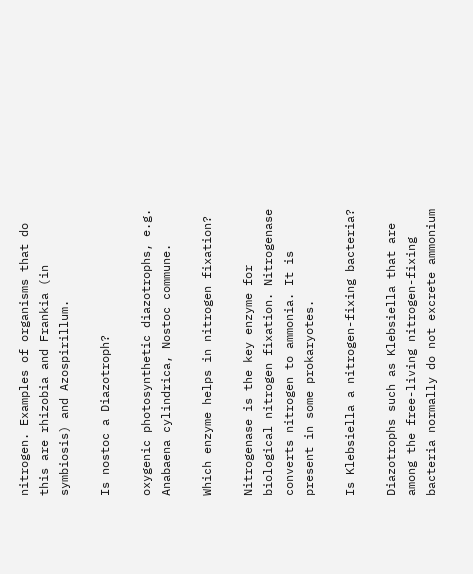nitrogen. Examples of organisms that do this are rhizobia and Frankia (in symbiosis) and Azospirillum.

Is nostoc a Diazotroph?

oxygenic photosynthetic diazotrophs, e.g. Anabaena cylindrica, Nostoc commune.

Which enzyme helps in nitrogen fixation?

Nitrogenase is the key enzyme for biological nitrogen fixation. Nitrogenase converts nitrogen to ammonia. It is present in some prokaryotes.

Is Klebsiella a nitrogen-fixing bacteria?

Diazotrophs such as Klebsiella that are among the free-living nitrogen-fixing bacteria normally do not excrete ammonium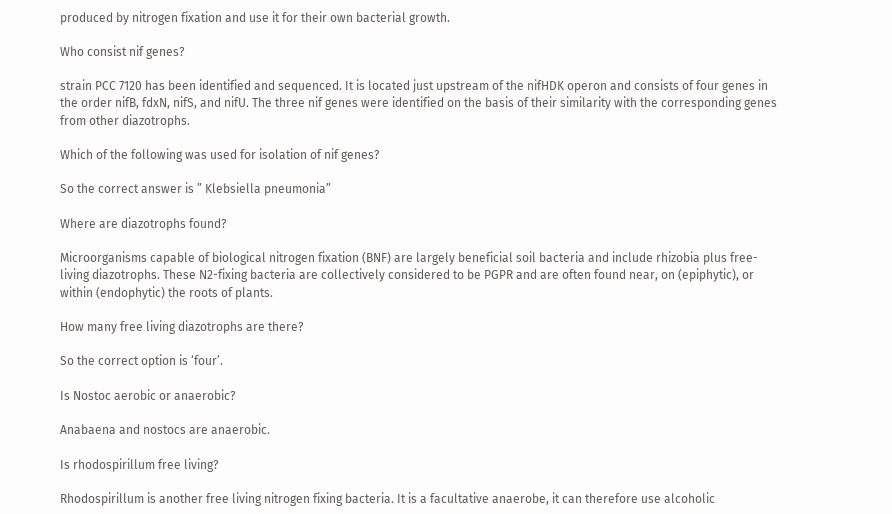produced by nitrogen fixation and use it for their own bacterial growth.

Who consist nif genes?

strain PCC 7120 has been identified and sequenced. It is located just upstream of the nifHDK operon and consists of four genes in the order nifB, fdxN, nifS, and nifU. The three nif genes were identified on the basis of their similarity with the corresponding genes from other diazotrophs.

Which of the following was used for isolation of nif genes?

So the correct answer is ” Klebsiella pneumonia”

Where are diazotrophs found?

Microorganisms capable of biological nitrogen fixation (BNF) are largely beneficial soil bacteria and include rhizobia plus free-living diazotrophs. These N2-fixing bacteria are collectively considered to be PGPR and are often found near, on (epiphytic), or within (endophytic) the roots of plants.

How many free living diazotrophs are there?

So the correct option is ‘four’.

Is Nostoc aerobic or anaerobic?

Anabaena and nostocs are anaerobic.

Is rhodospirillum free living?

Rhodospirillum is another free living nitrogen fixing bacteria. It is a facultative anaerobe, it can therefore use alcoholic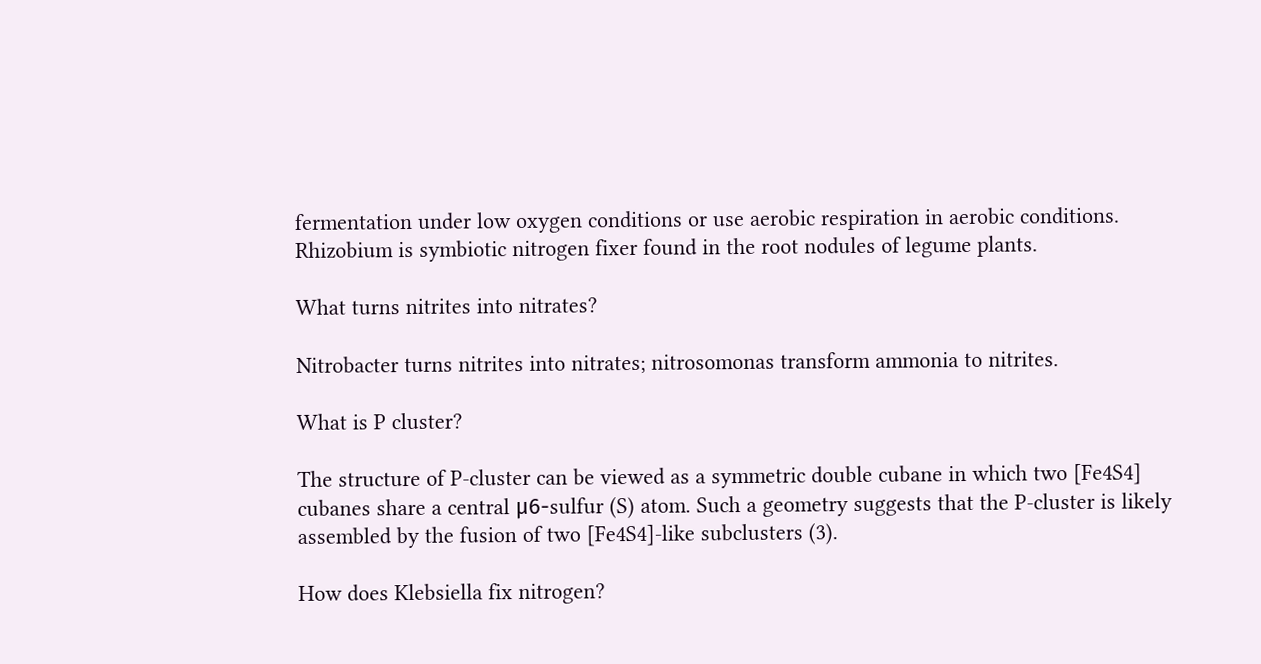fermentation under low oxygen conditions or use aerobic respiration in aerobic conditions. Rhizobium is symbiotic nitrogen fixer found in the root nodules of legume plants.

What turns nitrites into nitrates?

Nitrobacter turns nitrites into nitrates; nitrosomonas transform ammonia to nitrites.

What is P cluster?

The structure of P-cluster can be viewed as a symmetric double cubane in which two [Fe4S4] cubanes share a central μ6-sulfur (S) atom. Such a geometry suggests that the P-cluster is likely assembled by the fusion of two [Fe4S4]-like subclusters (3).

How does Klebsiella fix nitrogen?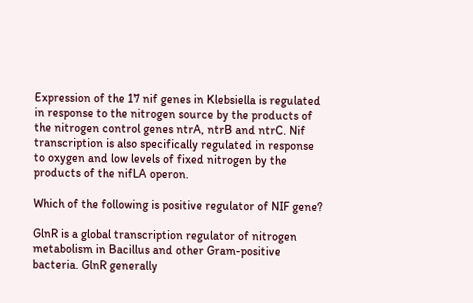Expression of the 17 nif genes in Klebsiella is regulated in response to the nitrogen source by the products of the nitrogen control genes ntrA, ntrB and ntrC. Nif transcription is also specifically regulated in response to oxygen and low levels of fixed nitrogen by the products of the nifLA operon.

Which of the following is positive regulator of NIF gene?

GlnR is a global transcription regulator of nitrogen metabolism in Bacillus and other Gram-positive bacteria. GlnR generally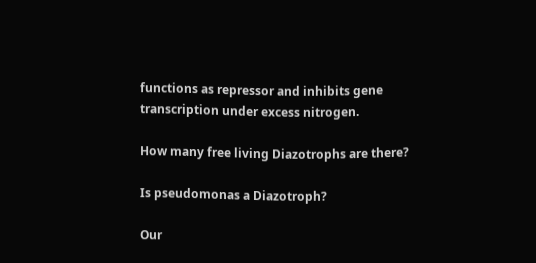functions as repressor and inhibits gene transcription under excess nitrogen.

How many free living Diazotrophs are there?

Is pseudomonas a Diazotroph?

Our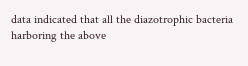data indicated that all the diazotrophic bacteria harboring the above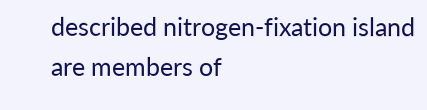described nitrogen-fixation island are members of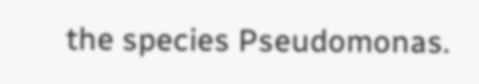the species Pseudomonas.